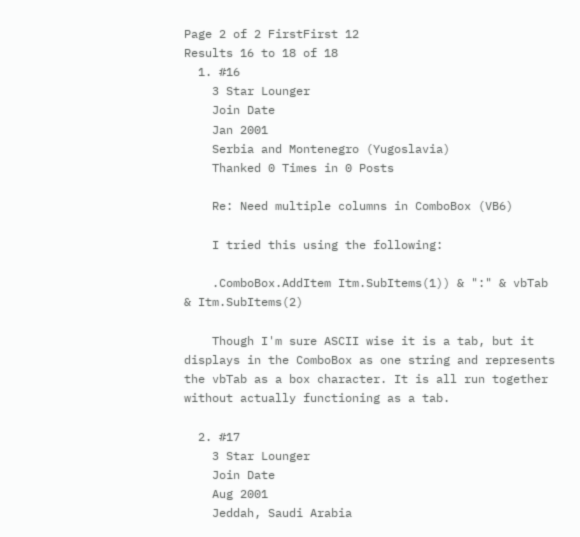Page 2 of 2 FirstFirst 12
Results 16 to 18 of 18
  1. #16
    3 Star Lounger
    Join Date
    Jan 2001
    Serbia and Montenegro (Yugoslavia)
    Thanked 0 Times in 0 Posts

    Re: Need multiple columns in ComboBox (VB6)

    I tried this using the following:

    .ComboBox.AddItem Itm.SubItems(1)) & ":" & vbTab & Itm.SubItems(2)

    Though I'm sure ASCII wise it is a tab, but it displays in the ComboBox as one string and represents the vbTab as a box character. It is all run together without actually functioning as a tab.

  2. #17
    3 Star Lounger
    Join Date
    Aug 2001
    Jeddah, Saudi Arabia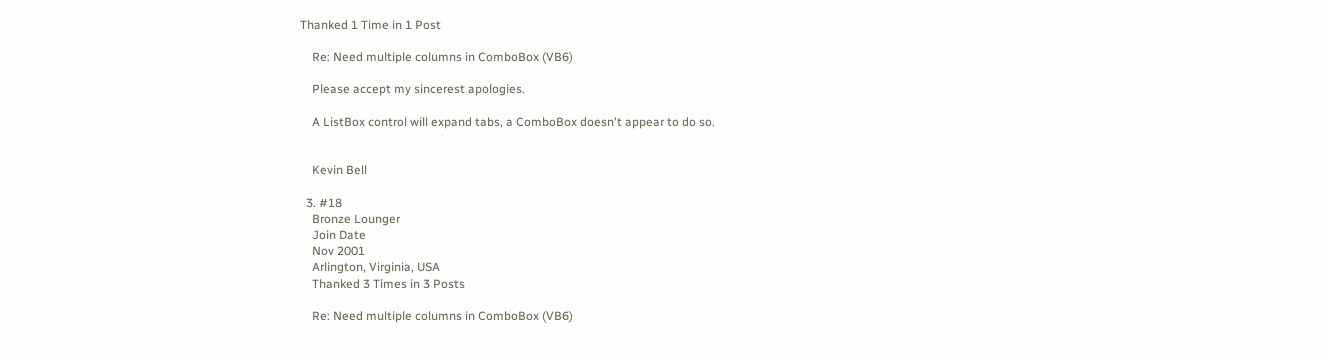Thanked 1 Time in 1 Post

    Re: Need multiple columns in ComboBox (VB6)

    Please accept my sincerest apologies.

    A ListBox control will expand tabs, a ComboBox doesn't appear to do so.


    Kevin Bell

  3. #18
    Bronze Lounger
    Join Date
    Nov 2001
    Arlington, Virginia, USA
    Thanked 3 Times in 3 Posts

    Re: Need multiple columns in ComboBox (VB6)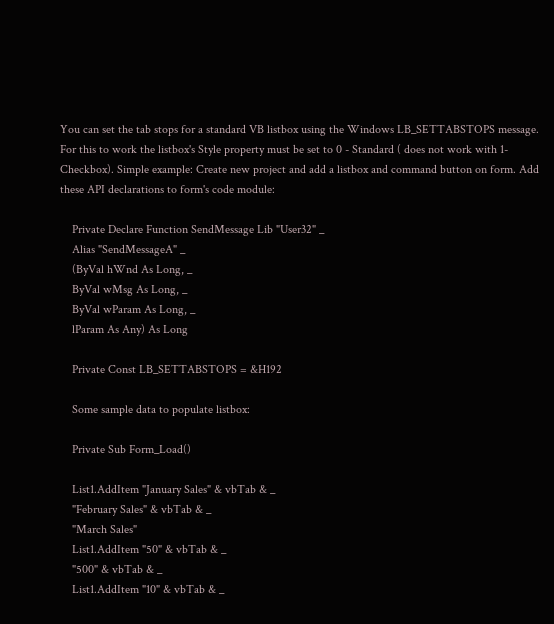You can set the tab stops for a standard VB listbox using the Windows LB_SETTABSTOPS message. For this to work the listbox's Style property must be set to 0 - Standard ( does not work with 1- Checkbox). Simple example: Create new project and add a listbox and command button on form. Add these API declarations to form's code module:

    Private Declare Function SendMessage Lib "User32" _
    Alias "SendMessageA" _
    (ByVal hWnd As Long, _
    ByVal wMsg As Long, _
    ByVal wParam As Long, _
    lParam As Any) As Long

    Private Const LB_SETTABSTOPS = &H192

    Some sample data to populate listbox:

    Private Sub Form_Load()

    List1.AddItem "January Sales" & vbTab & _
    "February Sales" & vbTab & _
    "March Sales"
    List1.AddItem "50" & vbTab & _
    "500" & vbTab & _
    List1.AddItem "10" & vbTab & _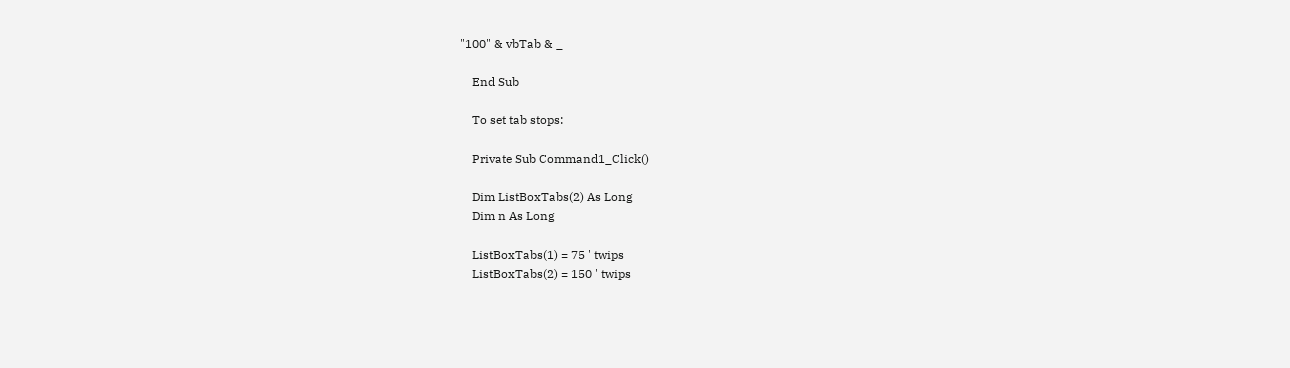"100" & vbTab & _

    End Sub

    To set tab stops:

    Private Sub Command1_Click()

    Dim ListBoxTabs(2) As Long
    Dim n As Long

    ListBoxTabs(1) = 75 ' twips
    ListBoxTabs(2) = 150 ' twips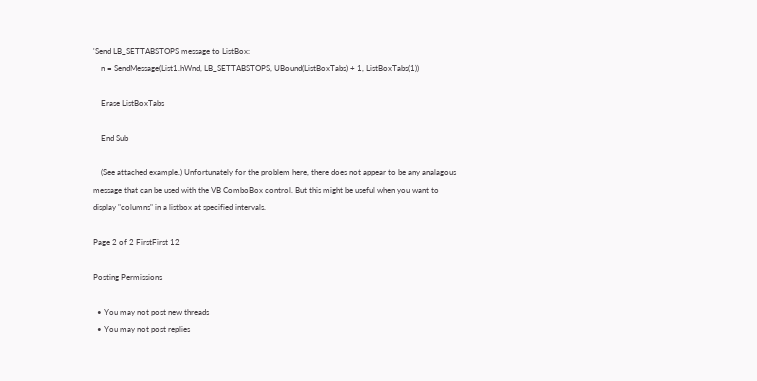'Send LB_SETTABSTOPS message to ListBox:
    n = SendMessage(List1.hWnd, LB_SETTABSTOPS, UBound(ListBoxTabs) + 1, ListBoxTabs(1))

    Erase ListBoxTabs

    End Sub

    (See attached example.) Unfortunately for the problem here, there does not appear to be any analagous message that can be used with the VB ComboBox control. But this might be useful when you want to display "columns" in a listbox at specified intervals.

Page 2 of 2 FirstFirst 12

Posting Permissions

  • You may not post new threads
  • You may not post replies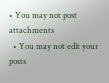• You may not post attachments
  • You may not edit your posts